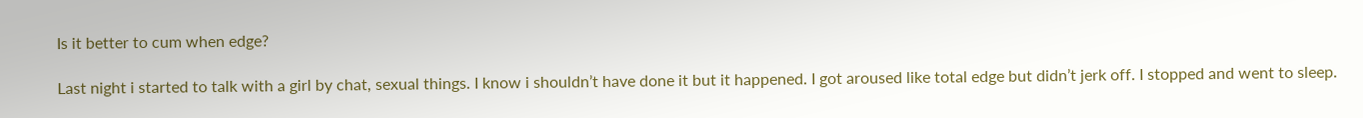Is it better to cum when edge?

Last night i started to talk with a girl by chat, sexual things. I know i shouldn’t have done it but it happened. I got aroused like total edge but didn’t jerk off. I stopped and went to sleep.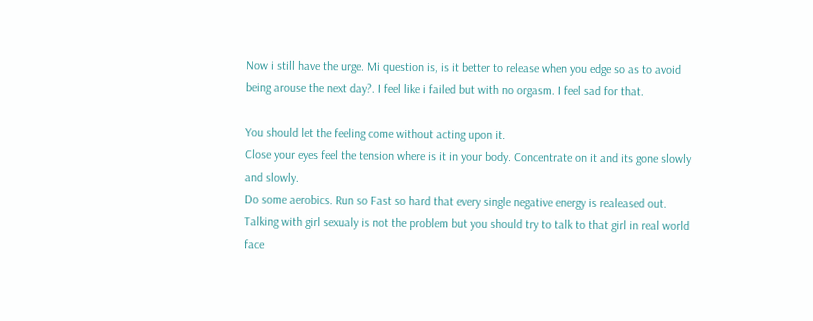Now i still have the urge. Mi question is, is it better to release when you edge so as to avoid being arouse the next day?. I feel like i failed but with no orgasm. I feel sad for that.

You should let the feeling come without acting upon it.
Close your eyes feel the tension where is it in your body. Concentrate on it and its gone slowly and slowly.
Do some aerobics. Run so Fast so hard that every single negative energy is realeased out.
Talking with girl sexualy is not the problem but you should try to talk to that girl in real world face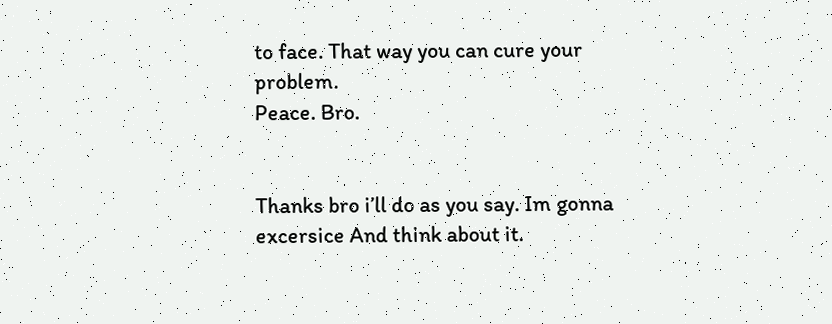to face. That way you can cure your problem.
Peace. Bro.


Thanks bro i’ll do as you say. Im gonna excersice And think about it.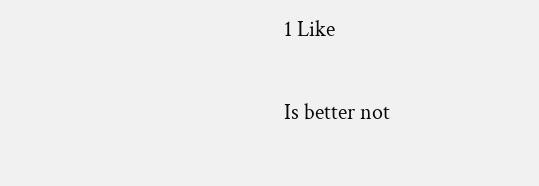1 Like

Is better not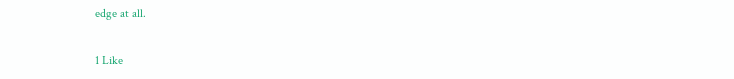edge at all.

1 Like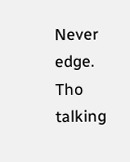Never edge. Tho talking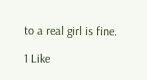to a real girl is fine.

1 Like